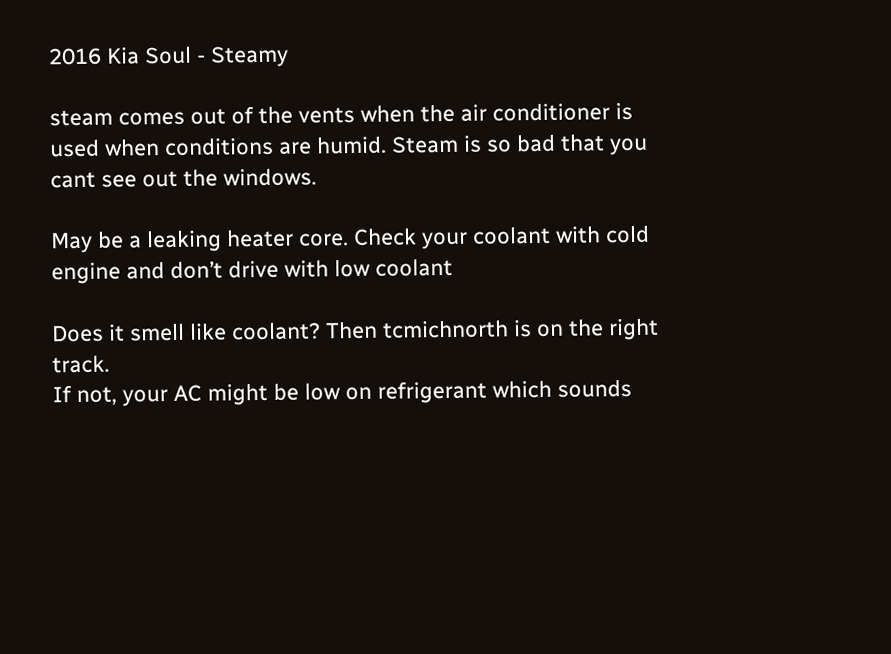2016 Kia Soul - Steamy

steam comes out of the vents when the air conditioner is used when conditions are humid. Steam is so bad that you cant see out the windows.

May be a leaking heater core. Check your coolant with cold engine and don’t drive with low coolant

Does it smell like coolant? Then tcmichnorth is on the right track.
If not, your AC might be low on refrigerant which sounds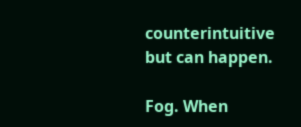counterintuitive but can happen.

Fog. When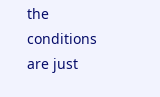the conditions are just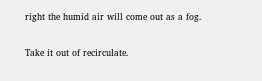right the humid air will come out as a fog.

Take it out of recirculate.